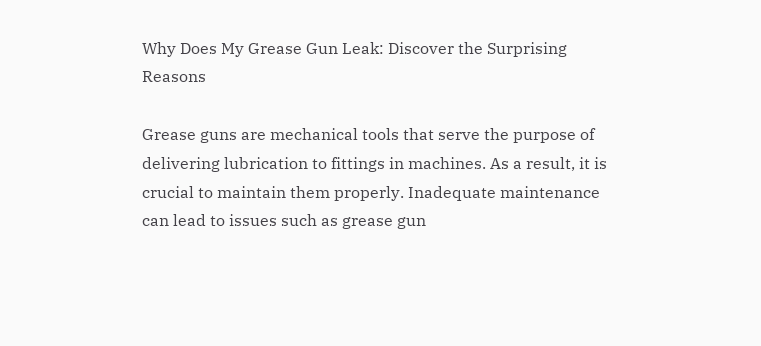Why Does My Grease Gun Leak: Discover the Surprising Reasons

Grease guns are mechanical tools that serve the purpose of delivering lubrication to fittings in machines. As a result, it is crucial to maintain them properly. Inadequate maintenance can lead to issues such as grease gun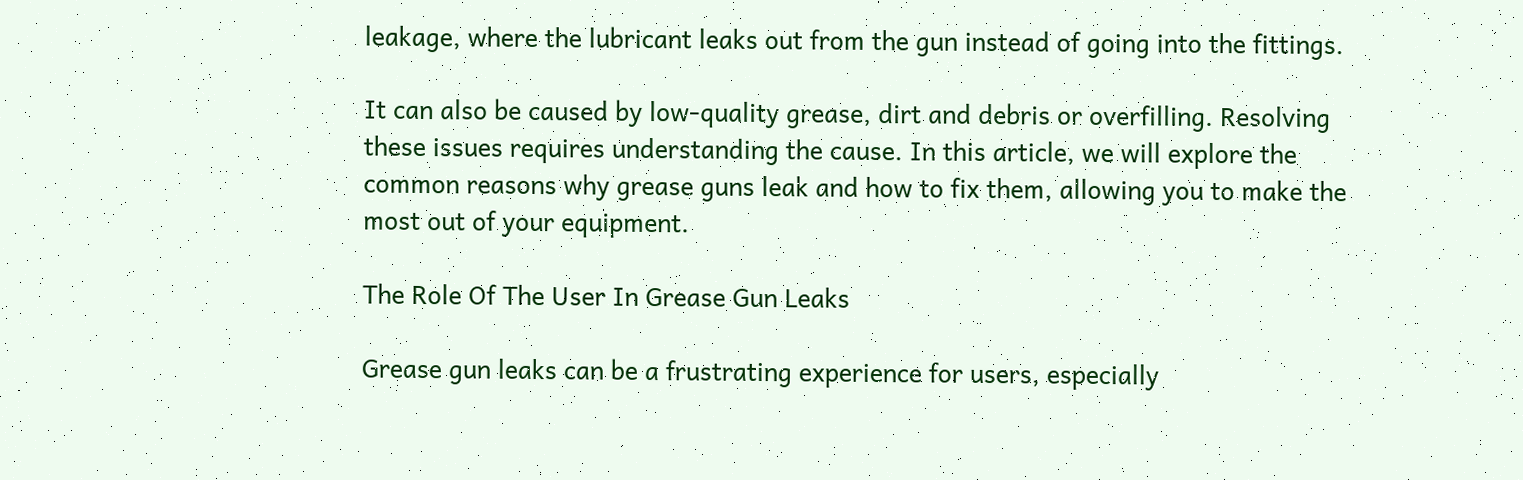leakage, where the lubricant leaks out from the gun instead of going into the fittings.

It can also be caused by low-quality grease, dirt and debris or overfilling. Resolving these issues requires understanding the cause. In this article, we will explore the common reasons why grease guns leak and how to fix them, allowing you to make the most out of your equipment.

The Role Of The User In Grease Gun Leaks

Grease gun leaks can be a frustrating experience for users, especially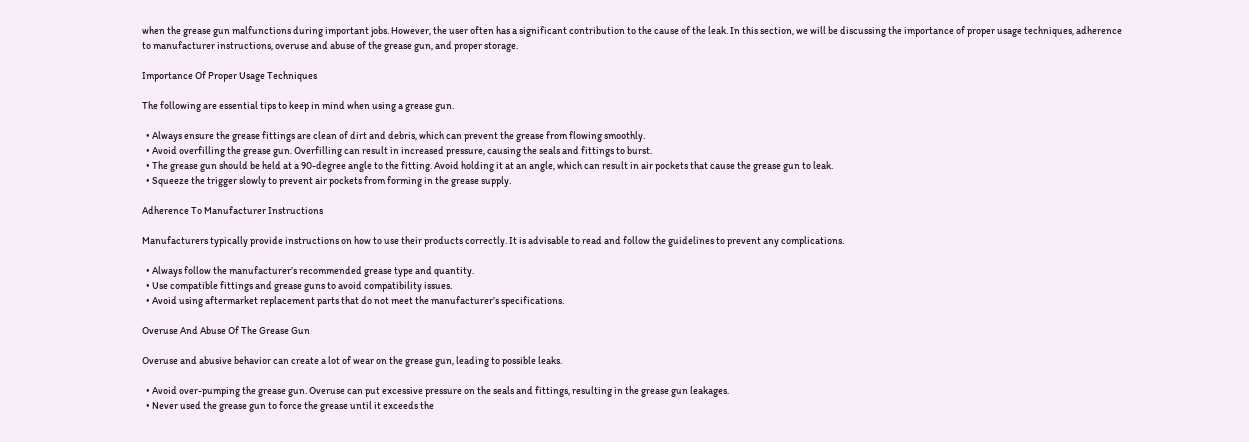when the grease gun malfunctions during important jobs. However, the user often has a significant contribution to the cause of the leak. In this section, we will be discussing the importance of proper usage techniques, adherence to manufacturer instructions, overuse and abuse of the grease gun, and proper storage.

Importance Of Proper Usage Techniques

The following are essential tips to keep in mind when using a grease gun.

  • Always ensure the grease fittings are clean of dirt and debris, which can prevent the grease from flowing smoothly.
  • Avoid overfilling the grease gun. Overfilling can result in increased pressure, causing the seals and fittings to burst.
  • The grease gun should be held at a 90-degree angle to the fitting. Avoid holding it at an angle, which can result in air pockets that cause the grease gun to leak.
  • Squeeze the trigger slowly to prevent air pockets from forming in the grease supply.

Adherence To Manufacturer Instructions

Manufacturers typically provide instructions on how to use their products correctly. It is advisable to read and follow the guidelines to prevent any complications.

  • Always follow the manufacturer’s recommended grease type and quantity.
  • Use compatible fittings and grease guns to avoid compatibility issues.
  • Avoid using aftermarket replacement parts that do not meet the manufacturer’s specifications.

Overuse And Abuse Of The Grease Gun

Overuse and abusive behavior can create a lot of wear on the grease gun, leading to possible leaks.

  • Avoid over-pumping the grease gun. Overuse can put excessive pressure on the seals and fittings, resulting in the grease gun leakages.
  • Never used the grease gun to force the grease until it exceeds the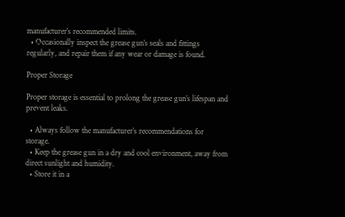manufacturer’s recommended limits.
  • Occasionally inspect the grease gun’s seals and fittings regularly, and repair them if any wear or damage is found.

Proper Storage

Proper storage is essential to prolong the grease gun’s lifespan and prevent leaks.

  • Always follow the manufacturer’s recommendations for storage.
  • Keep the grease gun in a dry and cool environment, away from direct sunlight and humidity.
  • Store it in a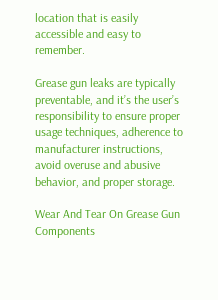location that is easily accessible and easy to remember.

Grease gun leaks are typically preventable, and it’s the user’s responsibility to ensure proper usage techniques, adherence to manufacturer instructions, avoid overuse and abusive behavior, and proper storage.

Wear And Tear On Grease Gun Components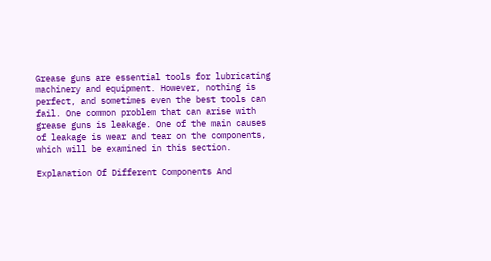Grease guns are essential tools for lubricating machinery and equipment. However, nothing is perfect, and sometimes even the best tools can fail. One common problem that can arise with grease guns is leakage. One of the main causes of leakage is wear and tear on the components, which will be examined in this section.

Explanation Of Different Components And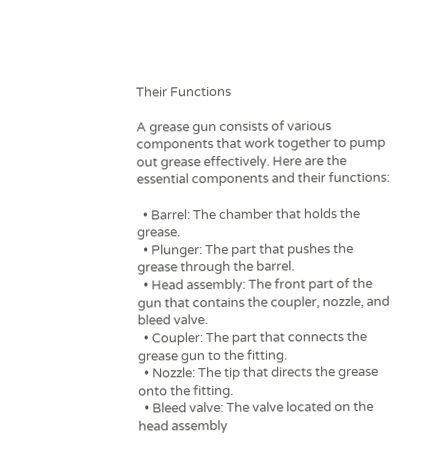Their Functions

A grease gun consists of various components that work together to pump out grease effectively. Here are the essential components and their functions:

  • Barrel: The chamber that holds the grease.
  • Plunger: The part that pushes the grease through the barrel.
  • Head assembly: The front part of the gun that contains the coupler, nozzle, and bleed valve.
  • Coupler: The part that connects the grease gun to the fitting.
  • Nozzle: The tip that directs the grease onto the fitting.
  • Bleed valve: The valve located on the head assembly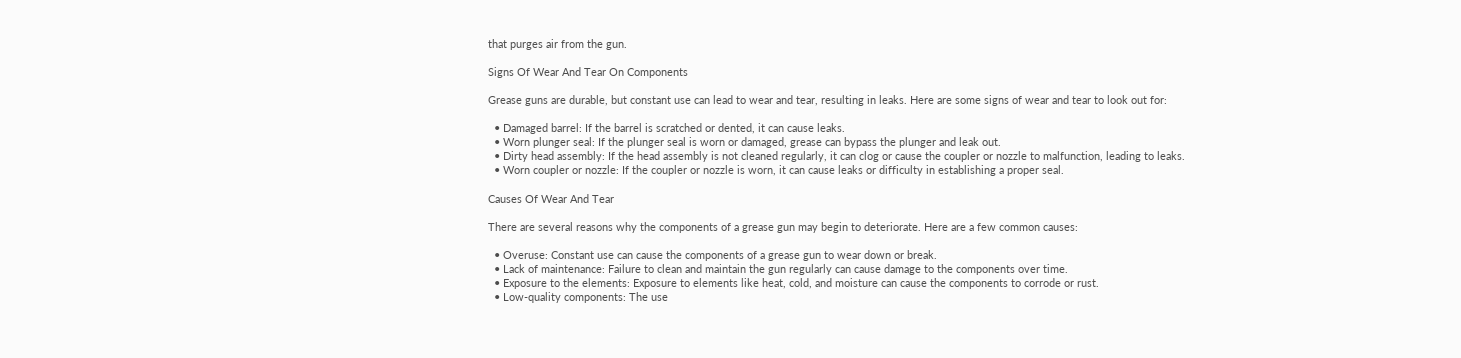that purges air from the gun.

Signs Of Wear And Tear On Components

Grease guns are durable, but constant use can lead to wear and tear, resulting in leaks. Here are some signs of wear and tear to look out for:

  • Damaged barrel: If the barrel is scratched or dented, it can cause leaks.
  • Worn plunger seal: If the plunger seal is worn or damaged, grease can bypass the plunger and leak out.
  • Dirty head assembly: If the head assembly is not cleaned regularly, it can clog or cause the coupler or nozzle to malfunction, leading to leaks.
  • Worn coupler or nozzle: If the coupler or nozzle is worn, it can cause leaks or difficulty in establishing a proper seal.

Causes Of Wear And Tear

There are several reasons why the components of a grease gun may begin to deteriorate. Here are a few common causes:

  • Overuse: Constant use can cause the components of a grease gun to wear down or break.
  • Lack of maintenance: Failure to clean and maintain the gun regularly can cause damage to the components over time.
  • Exposure to the elements: Exposure to elements like heat, cold, and moisture can cause the components to corrode or rust.
  • Low-quality components: The use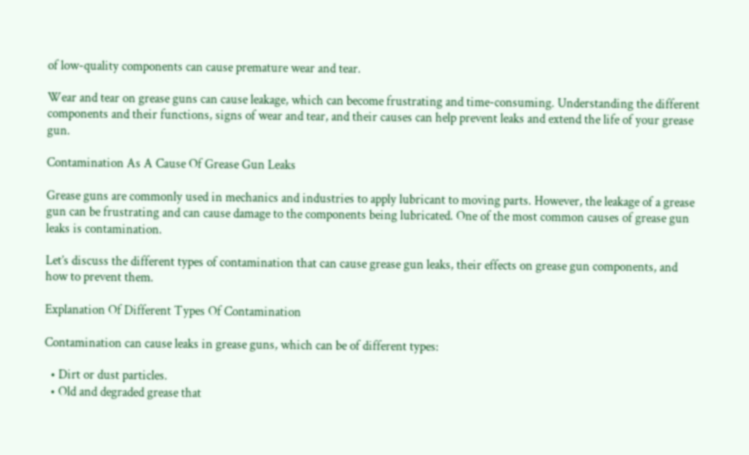of low-quality components can cause premature wear and tear.

Wear and tear on grease guns can cause leakage, which can become frustrating and time-consuming. Understanding the different components and their functions, signs of wear and tear, and their causes can help prevent leaks and extend the life of your grease gun.

Contamination As A Cause Of Grease Gun Leaks

Grease guns are commonly used in mechanics and industries to apply lubricant to moving parts. However, the leakage of a grease gun can be frustrating and can cause damage to the components being lubricated. One of the most common causes of grease gun leaks is contamination.

Let’s discuss the different types of contamination that can cause grease gun leaks, their effects on grease gun components, and how to prevent them.

Explanation Of Different Types Of Contamination

Contamination can cause leaks in grease guns, which can be of different types:

  • Dirt or dust particles.
  • Old and degraded grease that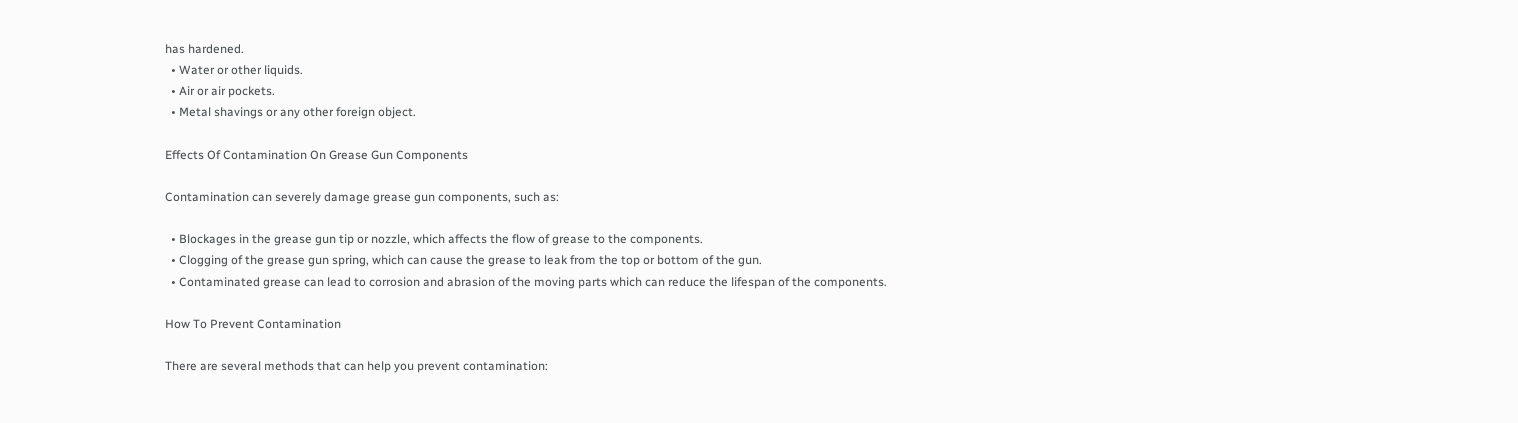has hardened.
  • Water or other liquids.
  • Air or air pockets.
  • Metal shavings or any other foreign object.

Effects Of Contamination On Grease Gun Components

Contamination can severely damage grease gun components, such as:

  • Blockages in the grease gun tip or nozzle, which affects the flow of grease to the components.
  • Clogging of the grease gun spring, which can cause the grease to leak from the top or bottom of the gun.
  • Contaminated grease can lead to corrosion and abrasion of the moving parts which can reduce the lifespan of the components.

How To Prevent Contamination

There are several methods that can help you prevent contamination: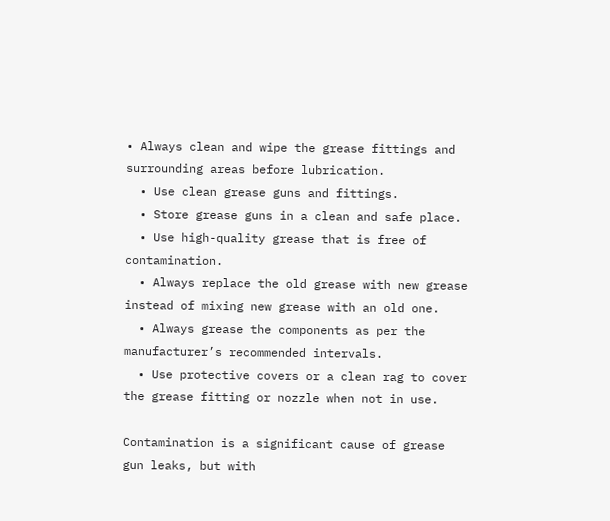• Always clean and wipe the grease fittings and surrounding areas before lubrication.
  • Use clean grease guns and fittings.
  • Store grease guns in a clean and safe place.
  • Use high-quality grease that is free of contamination.
  • Always replace the old grease with new grease instead of mixing new grease with an old one.
  • Always grease the components as per the manufacturer’s recommended intervals.
  • Use protective covers or a clean rag to cover the grease fitting or nozzle when not in use.

Contamination is a significant cause of grease gun leaks, but with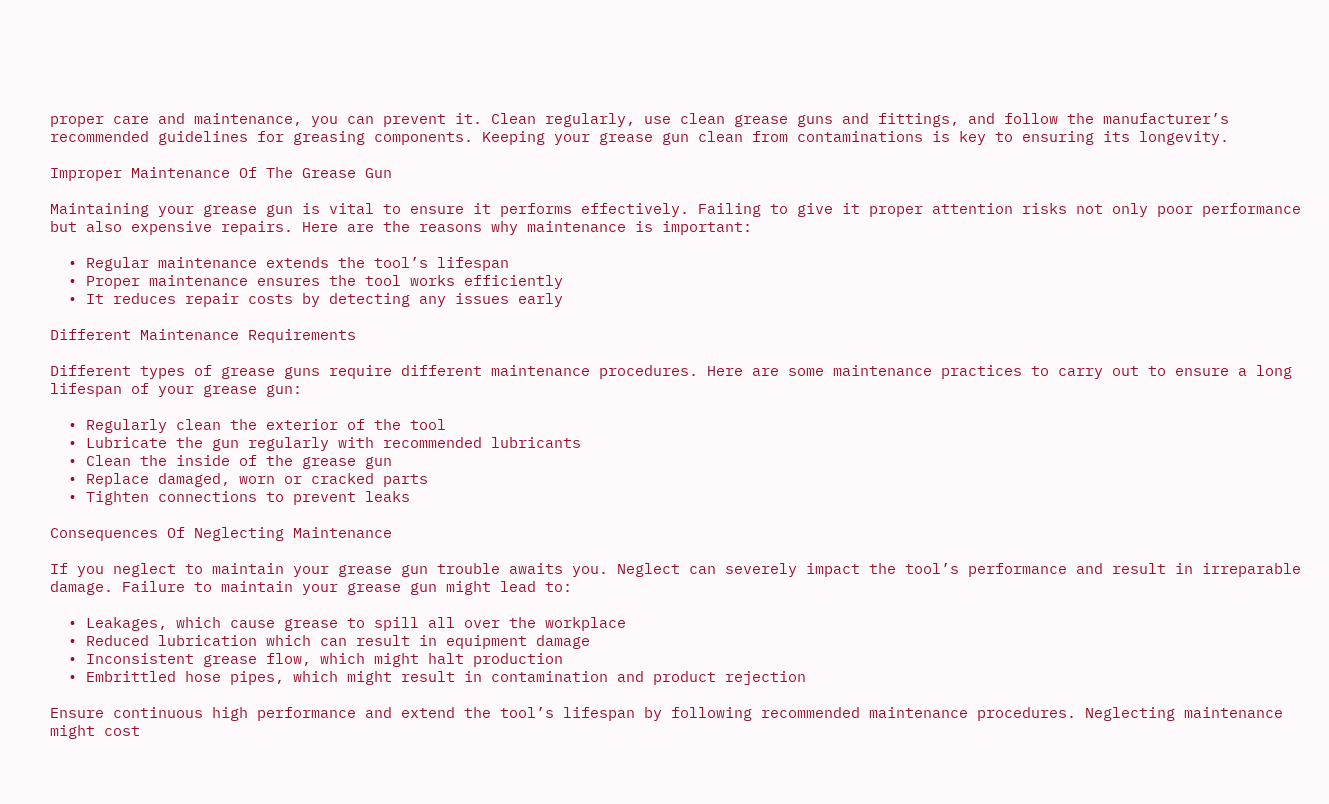proper care and maintenance, you can prevent it. Clean regularly, use clean grease guns and fittings, and follow the manufacturer’s recommended guidelines for greasing components. Keeping your grease gun clean from contaminations is key to ensuring its longevity.

Improper Maintenance Of The Grease Gun

Maintaining your grease gun is vital to ensure it performs effectively. Failing to give it proper attention risks not only poor performance but also expensive repairs. Here are the reasons why maintenance is important:

  • Regular maintenance extends the tool’s lifespan
  • Proper maintenance ensures the tool works efficiently
  • It reduces repair costs by detecting any issues early

Different Maintenance Requirements

Different types of grease guns require different maintenance procedures. Here are some maintenance practices to carry out to ensure a long lifespan of your grease gun:

  • Regularly clean the exterior of the tool
  • Lubricate the gun regularly with recommended lubricants
  • Clean the inside of the grease gun
  • Replace damaged, worn or cracked parts
  • Tighten connections to prevent leaks

Consequences Of Neglecting Maintenance

If you neglect to maintain your grease gun trouble awaits you. Neglect can severely impact the tool’s performance and result in irreparable damage. Failure to maintain your grease gun might lead to:

  • Leakages, which cause grease to spill all over the workplace
  • Reduced lubrication which can result in equipment damage
  • Inconsistent grease flow, which might halt production
  • Embrittled hose pipes, which might result in contamination and product rejection

Ensure continuous high performance and extend the tool’s lifespan by following recommended maintenance procedures. Neglecting maintenance might cost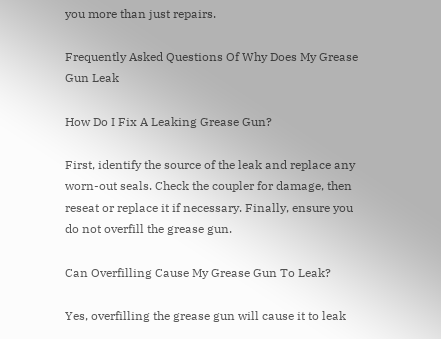you more than just repairs.

Frequently Asked Questions Of Why Does My Grease Gun Leak

How Do I Fix A Leaking Grease Gun?

First, identify the source of the leak and replace any worn-out seals. Check the coupler for damage, then reseat or replace it if necessary. Finally, ensure you do not overfill the grease gun.

Can Overfilling Cause My Grease Gun To Leak?

Yes, overfilling the grease gun will cause it to leak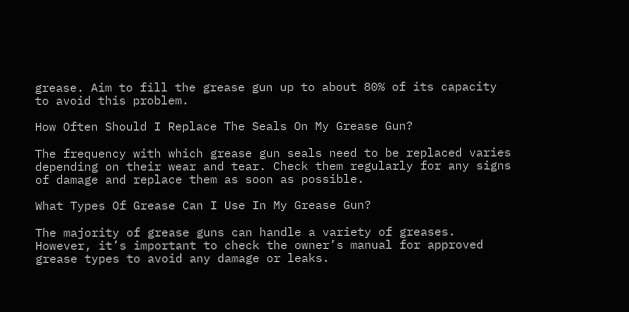grease. Aim to fill the grease gun up to about 80% of its capacity to avoid this problem.

How Often Should I Replace The Seals On My Grease Gun?

The frequency with which grease gun seals need to be replaced varies depending on their wear and tear. Check them regularly for any signs of damage and replace them as soon as possible.

What Types Of Grease Can I Use In My Grease Gun?

The majority of grease guns can handle a variety of greases. However, it’s important to check the owner’s manual for approved grease types to avoid any damage or leaks.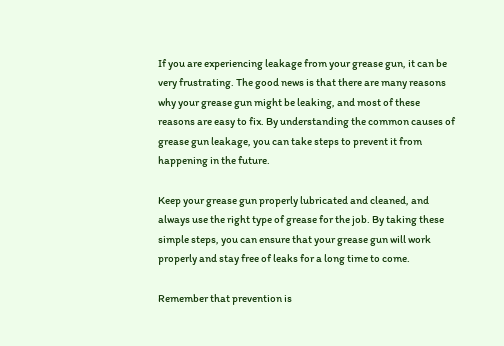If you are experiencing leakage from your grease gun, it can be very frustrating. The good news is that there are many reasons why your grease gun might be leaking, and most of these reasons are easy to fix. By understanding the common causes of grease gun leakage, you can take steps to prevent it from happening in the future.

Keep your grease gun properly lubricated and cleaned, and always use the right type of grease for the job. By taking these simple steps, you can ensure that your grease gun will work properly and stay free of leaks for a long time to come.

Remember that prevention is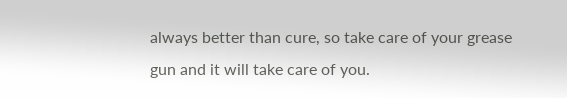always better than cure, so take care of your grease gun and it will take care of you.